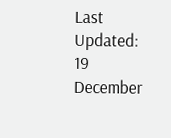Last Updated: 19 December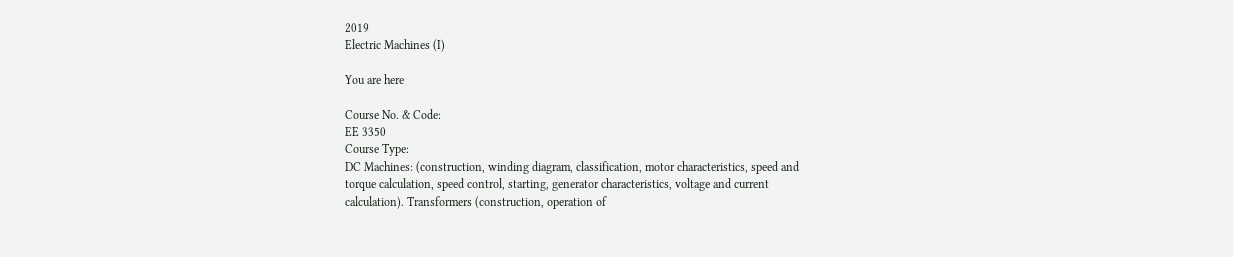2019
Electric Machines (I)

You are here

Course No. & Code:
EE 3350
Course Type:
DC Machines: (construction, winding diagram, classification, motor characteristics, speed and
torque calculation, speed control, starting, generator characteristics, voltage and current
calculation). Transformers (construction, operation of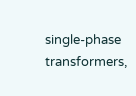single-phase transformers,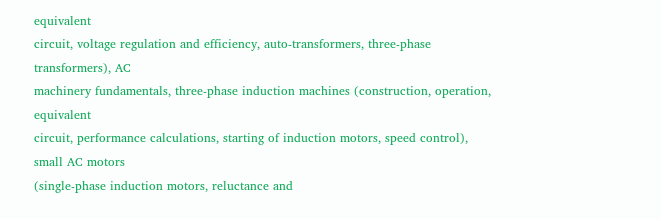equivalent
circuit, voltage regulation and efficiency, auto-transformers, three-phase transformers), AC
machinery fundamentals, three-phase induction machines (construction, operation, equivalent
circuit, performance calculations, starting of induction motors, speed control), small AC motors
(single-phase induction motors, reluctance and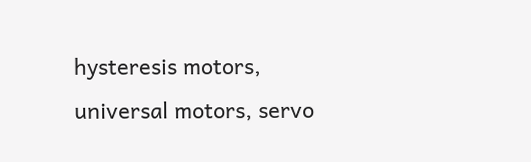hysteresis motors, universal motors, servo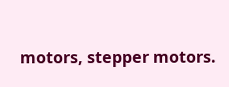motors, stepper motors.